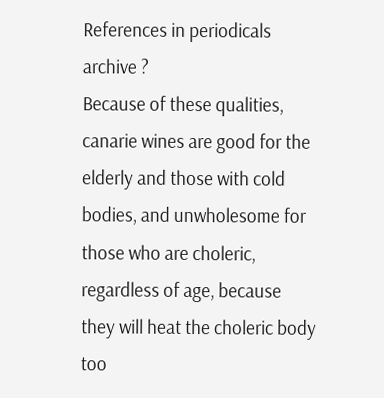References in periodicals archive ?
Because of these qualities, canarie wines are good for the elderly and those with cold bodies, and unwholesome for those who are choleric, regardless of age, because they will heat the choleric body too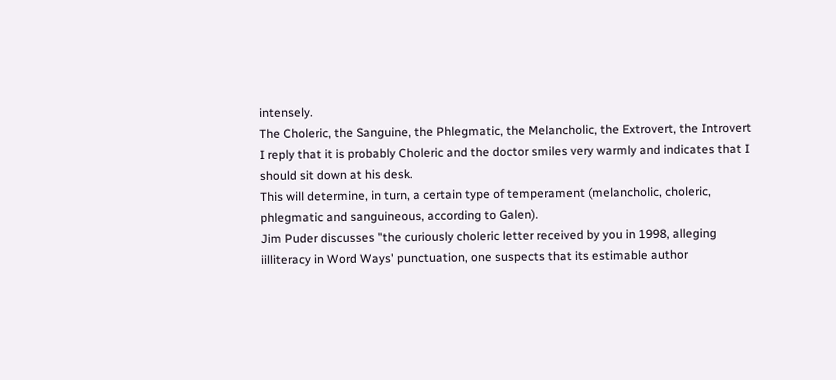intensely.
The Choleric, the Sanguine, the Phlegmatic, the Melancholic, the Extrovert, the Introvert
I reply that it is probably Choleric and the doctor smiles very warmly and indicates that I should sit down at his desk.
This will determine, in turn, a certain type of temperament (melancholic, choleric, phlegmatic and sanguineous, according to Galen).
Jim Puder discusses "the curiously choleric letter received by you in 1998, alleging iilliteracy in Word Ways' punctuation, one suspects that its estimable author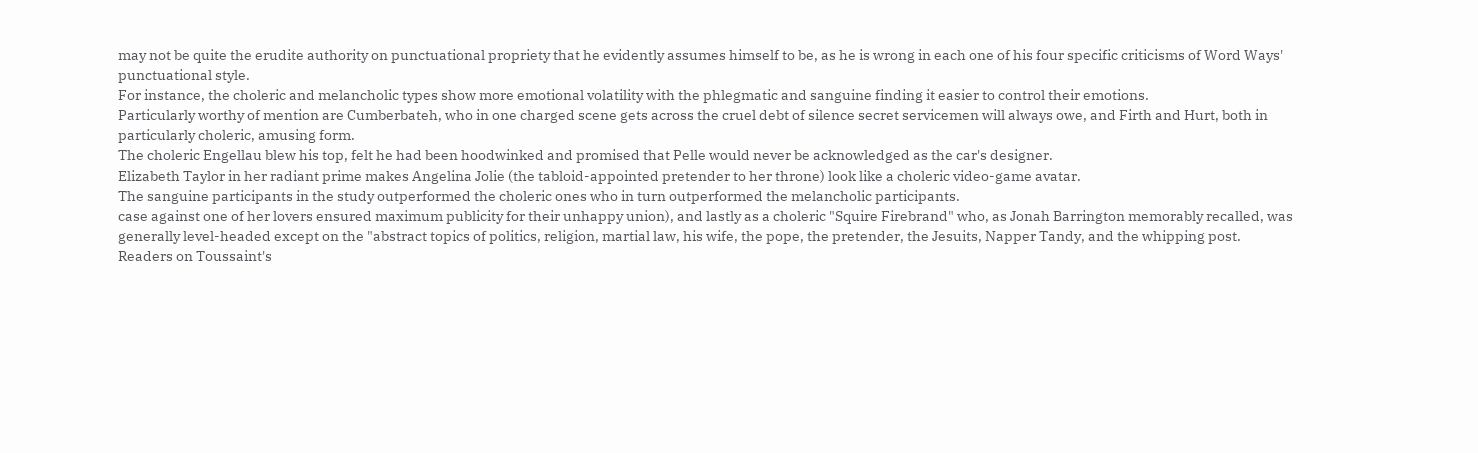may not be quite the erudite authority on punctuational propriety that he evidently assumes himself to be, as he is wrong in each one of his four specific criticisms of Word Ways' punctuational style.
For instance, the choleric and melancholic types show more emotional volatility with the phlegmatic and sanguine finding it easier to control their emotions.
Particularly worthy of mention are Cumberbateh, who in one charged scene gets across the cruel debt of silence secret servicemen will always owe, and Firth and Hurt, both in particularly choleric, amusing form.
The choleric Engellau blew his top, felt he had been hoodwinked and promised that Pelle would never be acknowledged as the car's designer.
Elizabeth Taylor in her radiant prime makes Angelina Jolie (the tabloid-appointed pretender to her throne) look like a choleric video-game avatar.
The sanguine participants in the study outperformed the choleric ones who in turn outperformed the melancholic participants.
case against one of her lovers ensured maximum publicity for their unhappy union), and lastly as a choleric "Squire Firebrand" who, as Jonah Barrington memorably recalled, was generally level-headed except on the "abstract topics of politics, religion, martial law, his wife, the pope, the pretender, the Jesuits, Napper Tandy, and the whipping post.
Readers on Toussaint's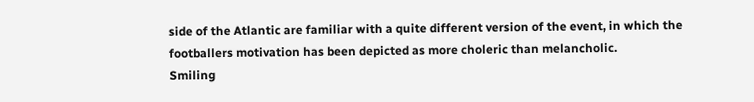side of the Atlantic are familiar with a quite different version of the event, in which the footballers motivation has been depicted as more choleric than melancholic.
Smiling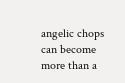angelic chops can become more than a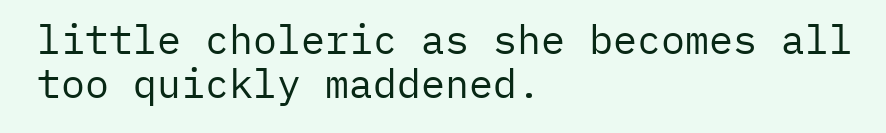little choleric as she becomes all too quickly maddened.